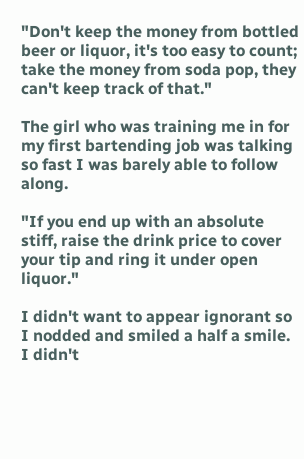"Don't keep the money from bottled beer or liquor, it's too easy to count; take the money from soda pop, they can't keep track of that."

The girl who was training me in for my first bartending job was talking so fast I was barely able to follow along.

"If you end up with an absolute stiff, raise the drink price to cover your tip and ring it under open liquor."

I didn't want to appear ignorant so I nodded and smiled a half a smile. I didn't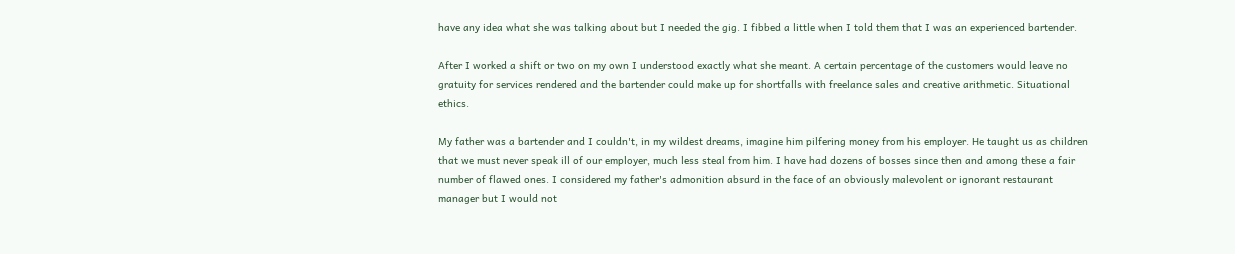have any idea what she was talking about but I needed the gig. I fibbed a little when I told them that I was an experienced bartender.

After I worked a shift or two on my own I understood exactly what she meant. A certain percentage of the customers would leave no gratuity for services rendered and the bartender could make up for shortfalls with freelance sales and creative arithmetic. Situational ethics.

My father was a bartender and I couldn't, in my wildest dreams, imagine him pilfering money from his employer. He taught us as children that we must never speak ill of our employer, much less steal from him. I have had dozens of bosses since then and among these a fair number of flawed ones. I considered my father's admonition absurd in the face of an obviously malevolent or ignorant restaurant manager but I would not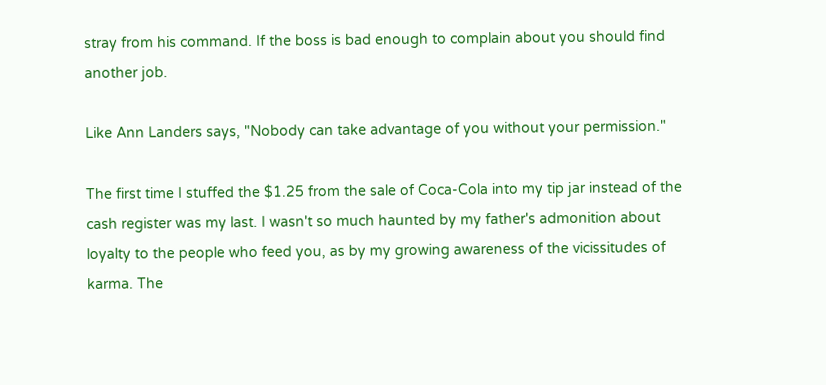stray from his command. If the boss is bad enough to complain about you should find another job.

Like Ann Landers says, "Nobody can take advantage of you without your permission."

The first time I stuffed the $1.25 from the sale of Coca-Cola into my tip jar instead of the cash register was my last. I wasn't so much haunted by my father's admonition about loyalty to the people who feed you, as by my growing awareness of the vicissitudes of karma. The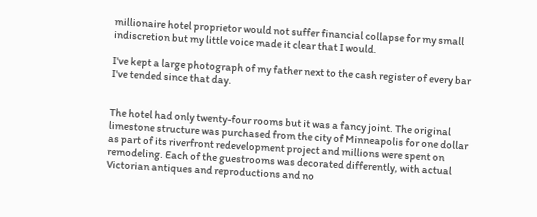millionaire hotel proprietor would not suffer financial collapse for my small indiscretion but my little voice made it clear that I would.

I've kept a large photograph of my father next to the cash register of every bar I've tended since that day.


The hotel had only twenty-four rooms but it was a fancy joint. The original limestone structure was purchased from the city of Minneapolis for one dollar as part of its riverfront redevelopment project and millions were spent on remodeling. Each of the guestrooms was decorated differently, with actual Victorian antiques and reproductions and no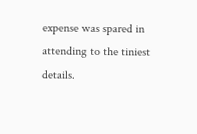expense was spared in attending to the tiniest details.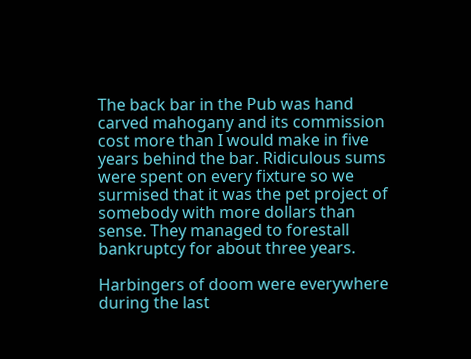The back bar in the Pub was hand carved mahogany and its commission cost more than I would make in five years behind the bar. Ridiculous sums were spent on every fixture so we surmised that it was the pet project of somebody with more dollars than sense. They managed to forestall bankruptcy for about three years.

Harbingers of doom were everywhere during the last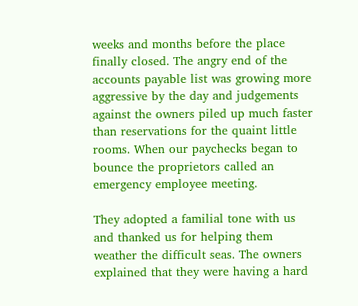weeks and months before the place finally closed. The angry end of the accounts payable list was growing more aggressive by the day and judgements against the owners piled up much faster than reservations for the quaint little rooms. When our paychecks began to bounce the proprietors called an emergency employee meeting.

They adopted a familial tone with us and thanked us for helping them weather the difficult seas. The owners explained that they were having a hard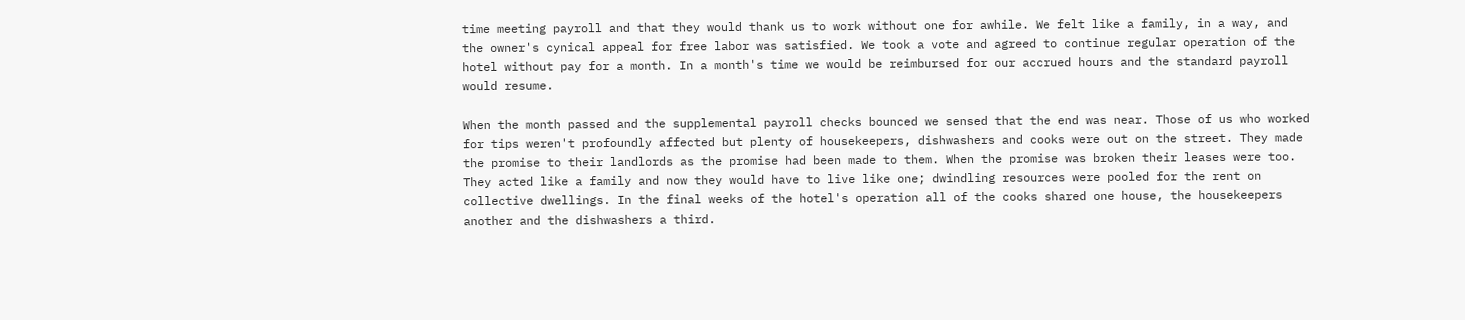time meeting payroll and that they would thank us to work without one for awhile. We felt like a family, in a way, and the owner's cynical appeal for free labor was satisfied. We took a vote and agreed to continue regular operation of the hotel without pay for a month. In a month's time we would be reimbursed for our accrued hours and the standard payroll would resume.

When the month passed and the supplemental payroll checks bounced we sensed that the end was near. Those of us who worked for tips weren't profoundly affected but plenty of housekeepers, dishwashers and cooks were out on the street. They made the promise to their landlords as the promise had been made to them. When the promise was broken their leases were too. They acted like a family and now they would have to live like one; dwindling resources were pooled for the rent on collective dwellings. In the final weeks of the hotel's operation all of the cooks shared one house, the housekeepers another and the dishwashers a third.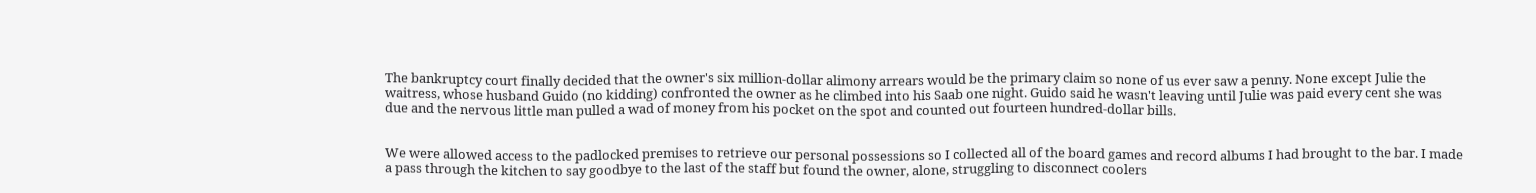The bankruptcy court finally decided that the owner's six million-dollar alimony arrears would be the primary claim so none of us ever saw a penny. None except Julie the waitress, whose husband Guido (no kidding) confronted the owner as he climbed into his Saab one night. Guido said he wasn't leaving until Julie was paid every cent she was due and the nervous little man pulled a wad of money from his pocket on the spot and counted out fourteen hundred-dollar bills.


We were allowed access to the padlocked premises to retrieve our personal possessions so I collected all of the board games and record albums I had brought to the bar. I made a pass through the kitchen to say goodbye to the last of the staff but found the owner, alone, struggling to disconnect coolers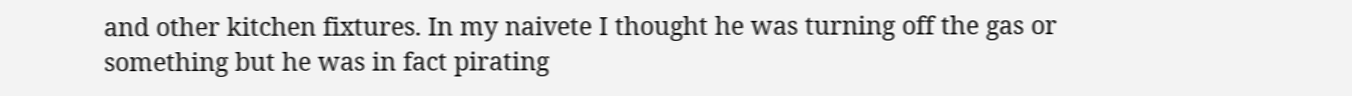and other kitchen fixtures. In my naivete I thought he was turning off the gas or something but he was in fact pirating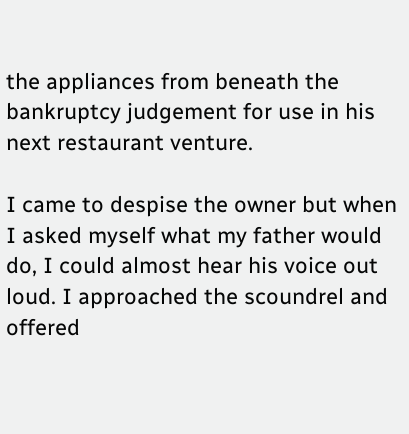the appliances from beneath the bankruptcy judgement for use in his next restaurant venture.

I came to despise the owner but when I asked myself what my father would do, I could almost hear his voice out loud. I approached the scoundrel and offered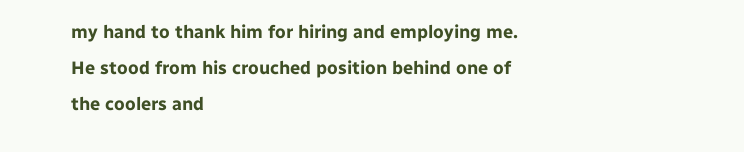my hand to thank him for hiring and employing me. He stood from his crouched position behind one of the coolers and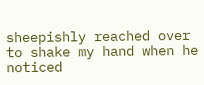sheepishly reached over to shake my hand when he noticed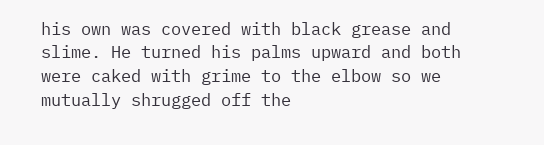his own was covered with black grease and slime. He turned his palms upward and both were caked with grime to the elbow so we mutually shrugged off the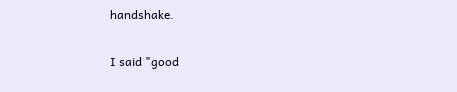handshake.

I said "good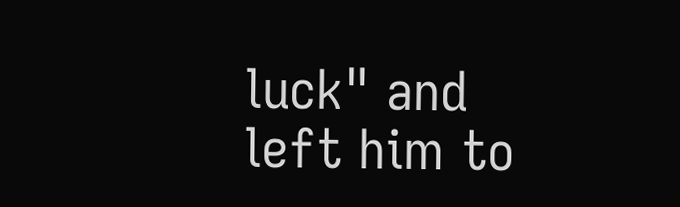luck" and left him to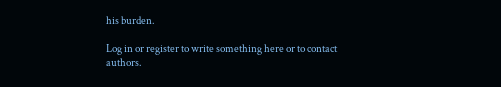his burden.

Log in or register to write something here or to contact authors.